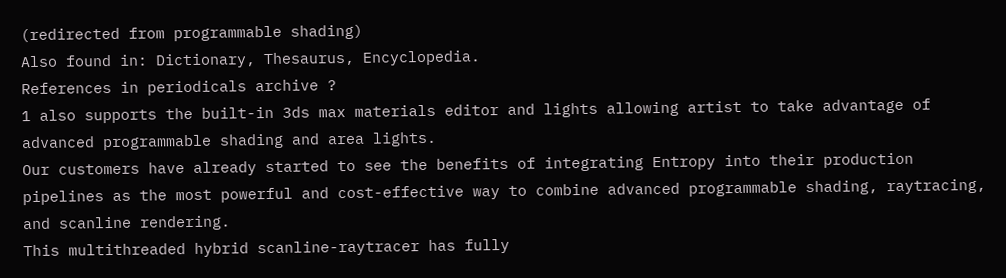(redirected from programmable shading)
Also found in: Dictionary, Thesaurus, Encyclopedia.
References in periodicals archive ?
1 also supports the built-in 3ds max materials editor and lights allowing artist to take advantage of advanced programmable shading and area lights.
Our customers have already started to see the benefits of integrating Entropy into their production pipelines as the most powerful and cost-effective way to combine advanced programmable shading, raytracing, and scanline rendering.
This multithreaded hybrid scanline-raytracer has fully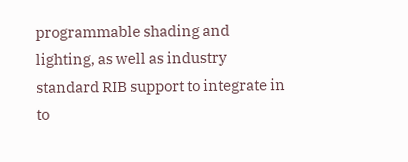programmable shading and lighting, as well as industry standard RIB support to integrate in to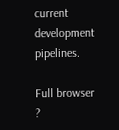current development pipelines.

Full browser ?